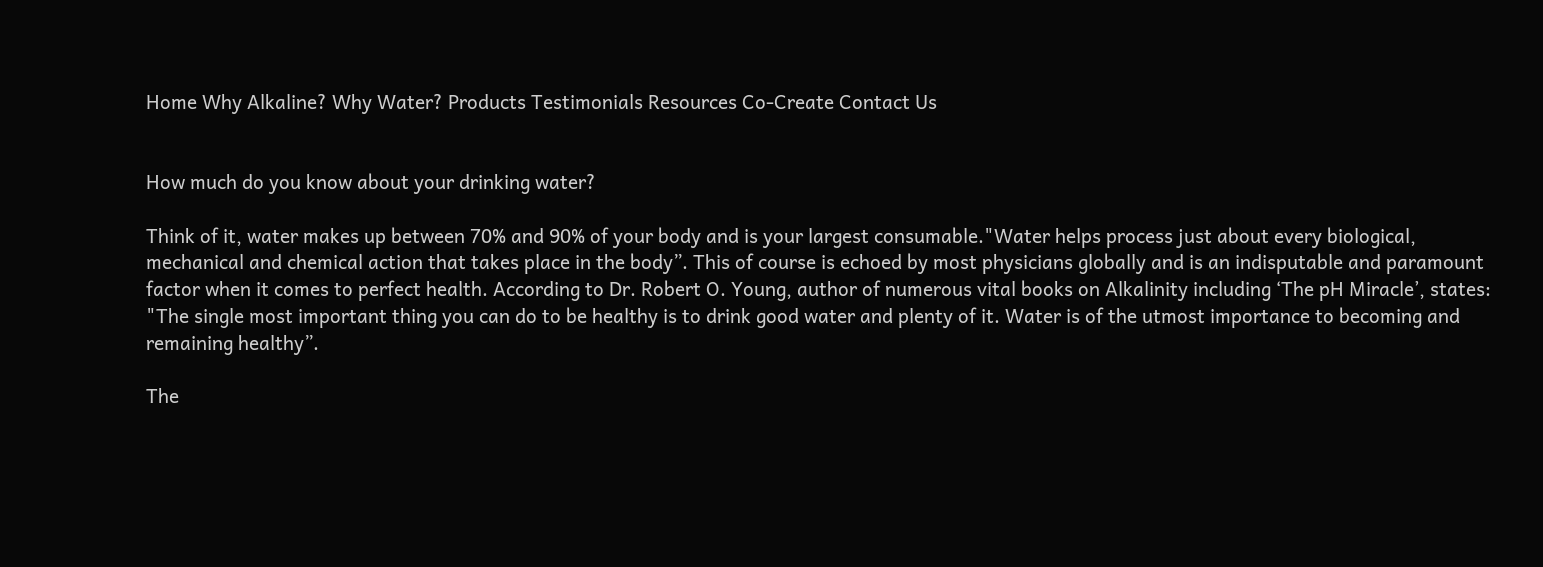Home Why Alkaline? Why Water? Products Testimonials Resources Co-Create Contact Us


How much do you know about your drinking water?

Think of it, water makes up between 70% and 90% of your body and is your largest consumable."Water helps process just about every biological, mechanical and chemical action that takes place in the body”. This of course is echoed by most physicians globally and is an indisputable and paramount factor when it comes to perfect health. According to Dr. Robert O. Young, author of numerous vital books on Alkalinity including ‘The pH Miracle’, states: "The single most important thing you can do to be healthy is to drink good water and plenty of it. Water is of the utmost importance to becoming and remaining healthy”.

The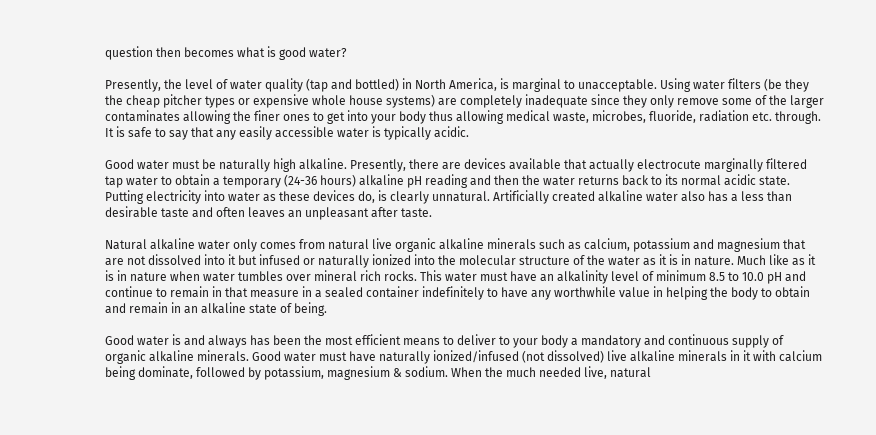question then becomes what is good water?

Presently, the level of water quality (tap and bottled) in North America, is marginal to unacceptable. Using water filters (be they the cheap pitcher types or expensive whole house systems) are completely inadequate since they only remove some of the larger contaminates allowing the finer ones to get into your body thus allowing medical waste, microbes, fluoride, radiation etc. through. It is safe to say that any easily accessible water is typically acidic.

Good water must be naturally high alkaline. Presently, there are devices available that actually electrocute marginally filtered tap water to obtain a temporary (24-36 hours) alkaline pH reading and then the water returns back to its normal acidic state. Putting electricity into water as these devices do, is clearly unnatural. Artificially created alkaline water also has a less than desirable taste and often leaves an unpleasant after taste.

Natural alkaline water only comes from natural live organic alkaline minerals such as calcium, potassium and magnesium that are not dissolved into it but infused or naturally ionized into the molecular structure of the water as it is in nature. Much like as it is in nature when water tumbles over mineral rich rocks. This water must have an alkalinity level of minimum 8.5 to 10.0 pH and continue to remain in that measure in a sealed container indefinitely to have any worthwhile value in helping the body to obtain and remain in an alkaline state of being.

Good water is and always has been the most efficient means to deliver to your body a mandatory and continuous supply of organic alkaline minerals. Good water must have naturally ionized/infused (not dissolved) live alkaline minerals in it with calcium being dominate, followed by potassium, magnesium & sodium. When the much needed live, natural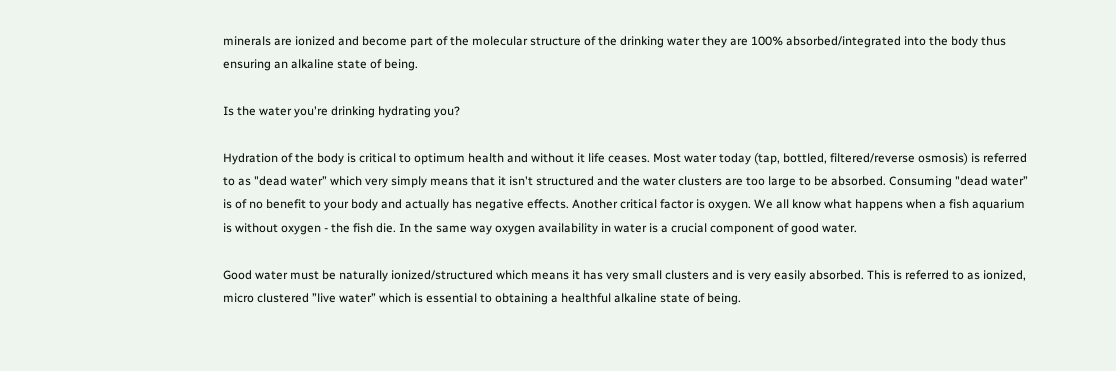minerals are ionized and become part of the molecular structure of the drinking water they are 100% absorbed/integrated into the body thus ensuring an alkaline state of being.

Is the water you're drinking hydrating you?

Hydration of the body is critical to optimum health and without it life ceases. Most water today (tap, bottled, filtered/reverse osmosis) is referred to as "dead water” which very simply means that it isn't structured and the water clusters are too large to be absorbed. Consuming "dead water” is of no benefit to your body and actually has negative effects. Another critical factor is oxygen. We all know what happens when a fish aquarium is without oxygen - the fish die. In the same way oxygen availability in water is a crucial component of good water.

Good water must be naturally ionized/structured which means it has very small clusters and is very easily absorbed. This is referred to as ionized, micro clustered ”live water” which is essential to obtaining a healthful alkaline state of being.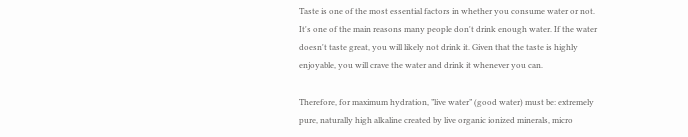Taste is one of the most essential factors in whether you consume water or not. It's one of the main reasons many people don't drink enough water. If the water doesn't taste great, you will likely not drink it. Given that the taste is highly enjoyable, you will crave the water and drink it whenever you can.

Therefore, for maximum hydration, ”live water” (good water) must be: extremely pure, naturally high alkaline created by live organic ionized minerals, micro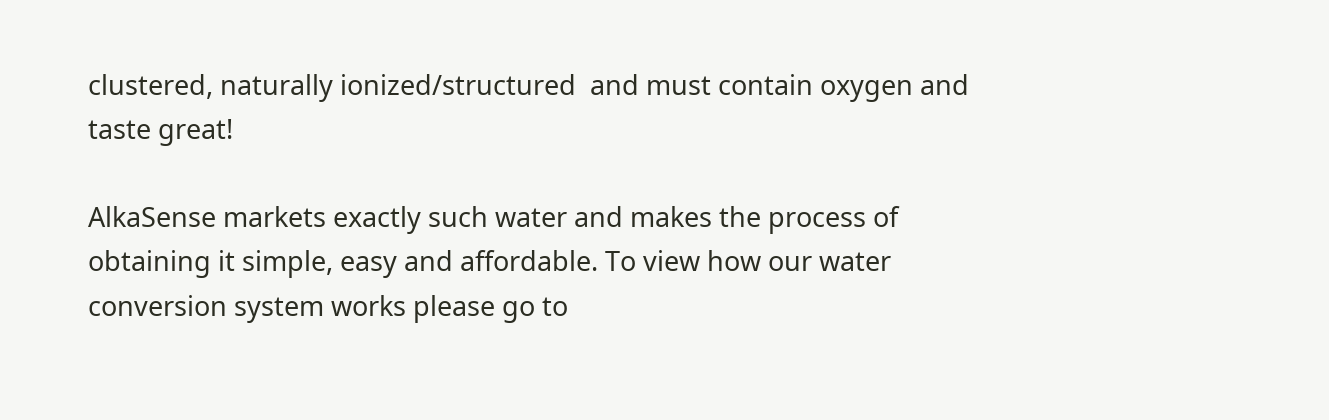clustered, naturally ionized/structured  and must contain oxygen and taste great!

AlkaSense markets exactly such water and makes the process of obtaining it simple, easy and affordable. To view how our water conversion system works please go to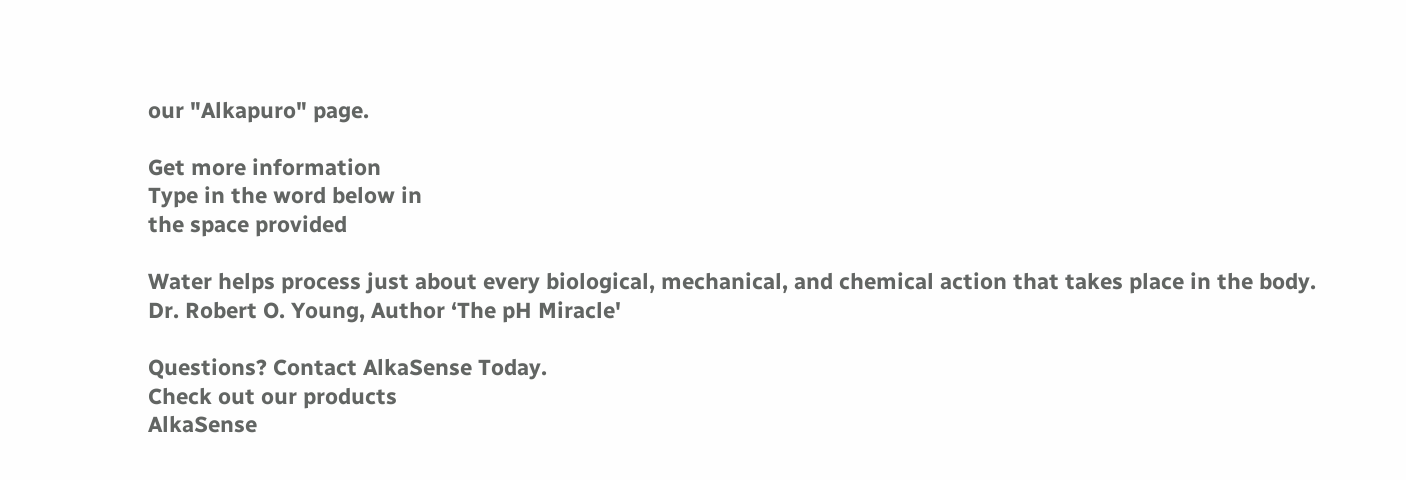our "Alkapuro" page.

Get more information
Type in the word below in
the space provided

Water helps process just about every biological, mechanical, and chemical action that takes place in the body.
Dr. Robert O. Young, Author ‘The pH Miracle'

Questions? Contact AlkaSense Today.
Check out our products
AlkaSense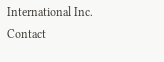International Inc.
Contact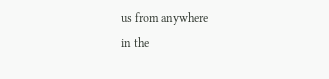us from anywhere
in the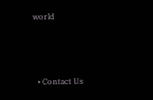world



  • Contact Us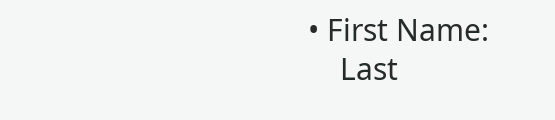• First Name:
    Last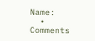Name:
  • Comments